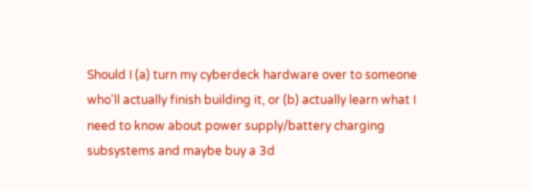Should I (a) turn my cyberdeck hardware over to someone who'll actually finish building it, or (b) actually learn what I need to know about power supply/battery charging subsystems and maybe buy a 3d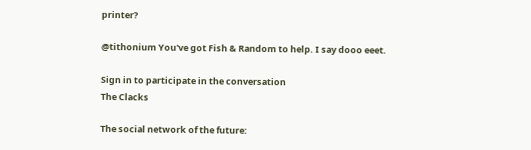printer?

@tithonium You've got Fish & Random to help. I say dooo eeet.

Sign in to participate in the conversation
The Clacks

The social network of the future: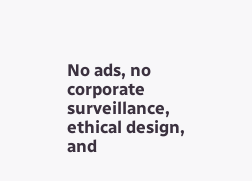No ads, no corporate surveillance, ethical design, and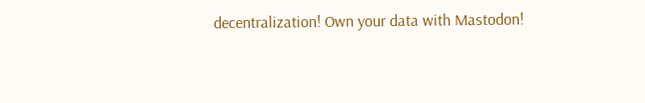decentralization! Own your data with Mastodon!